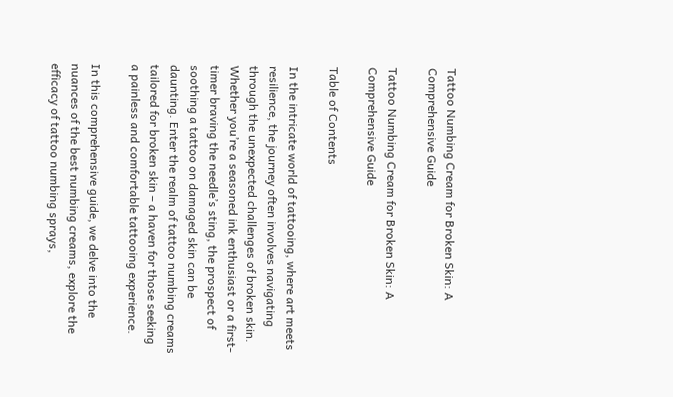Tattoo Numbing Cream for Broken Skin: A Comprehensive Guide

Tattoo Numbing Cream for Broken Skin: A Comprehensive Guide

Table of Contents

In the intricate world of tattooing, where art meets resilience, the journey often involves navigating through the unexpected challenges of broken skin. Whether you’re a seasoned ink enthusiast or a first-timer braving the needle’s sting, the prospect of soothing a tattoo on damaged skin can be daunting. Enter the realm of tattoo numbing creams tailored for broken skin – a haven for those seeking a painless and comfortable tattooing experience.

In this comprehensive guide, we delve into the nuances of the best numbing creams, explore the efficacy of tattoo numbing sprays,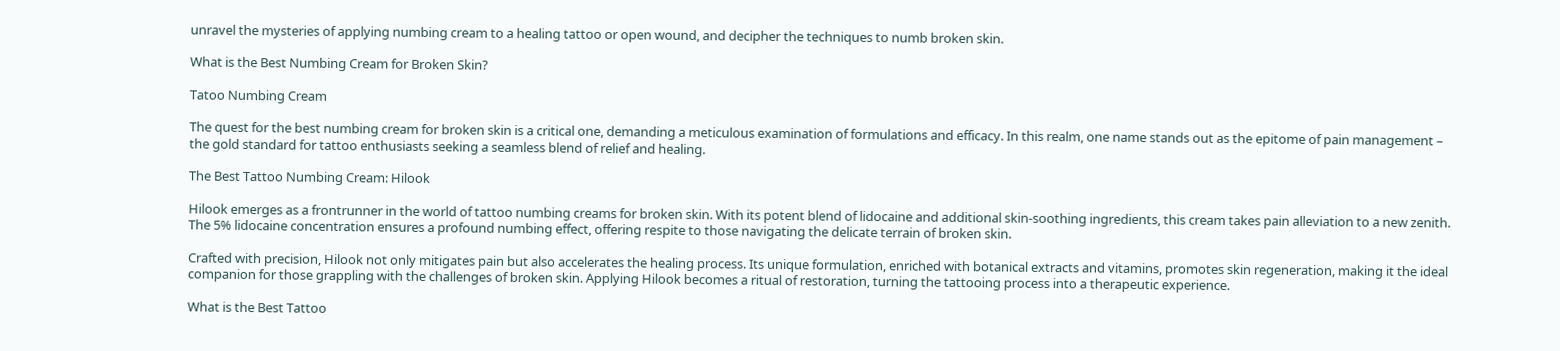unravel the mysteries of applying numbing cream to a healing tattoo or open wound, and decipher the techniques to numb broken skin.

What is the Best Numbing Cream for Broken Skin?

Tatoo Numbing Cream

The quest for the best numbing cream for broken skin is a critical one, demanding a meticulous examination of formulations and efficacy. In this realm, one name stands out as the epitome of pain management – the gold standard for tattoo enthusiasts seeking a seamless blend of relief and healing.

The Best Tattoo Numbing Cream: Hilook

Hilook emerges as a frontrunner in the world of tattoo numbing creams for broken skin. With its potent blend of lidocaine and additional skin-soothing ingredients, this cream takes pain alleviation to a new zenith. The 5% lidocaine concentration ensures a profound numbing effect, offering respite to those navigating the delicate terrain of broken skin.

Crafted with precision, Hilook not only mitigates pain but also accelerates the healing process. Its unique formulation, enriched with botanical extracts and vitamins, promotes skin regeneration, making it the ideal companion for those grappling with the challenges of broken skin. Applying Hilook becomes a ritual of restoration, turning the tattooing process into a therapeutic experience.

What is the Best Tattoo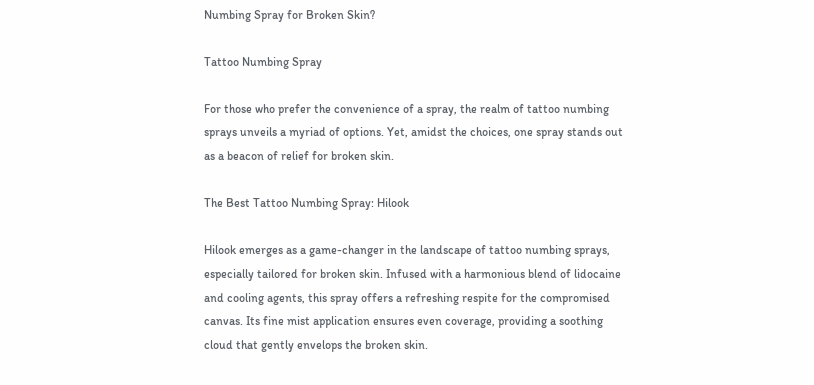Numbing Spray for Broken Skin?

Tattoo Numbing Spray

For those who prefer the convenience of a spray, the realm of tattoo numbing sprays unveils a myriad of options. Yet, amidst the choices, one spray stands out as a beacon of relief for broken skin.

The Best Tattoo Numbing Spray: Hilook

Hilook emerges as a game-changer in the landscape of tattoo numbing sprays, especially tailored for broken skin. Infused with a harmonious blend of lidocaine and cooling agents, this spray offers a refreshing respite for the compromised canvas. Its fine mist application ensures even coverage, providing a soothing cloud that gently envelops the broken skin.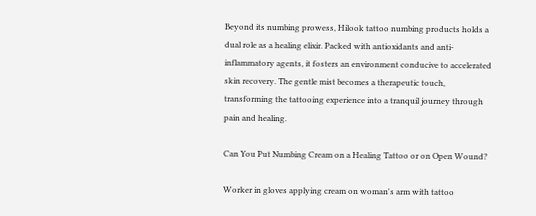Beyond its numbing prowess, Hilook tattoo numbing products holds a dual role as a healing elixir. Packed with antioxidants and anti-inflammatory agents, it fosters an environment conducive to accelerated skin recovery. The gentle mist becomes a therapeutic touch, transforming the tattooing experience into a tranquil journey through pain and healing.

Can You Put Numbing Cream on a Healing Tattoo or on Open Wound?

Worker in gloves applying cream on woman's arm with tattoo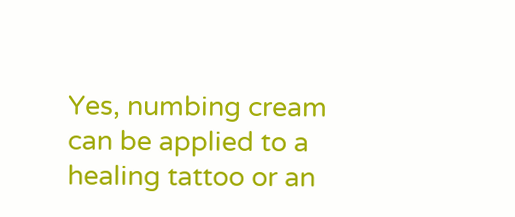Yes, numbing cream can be applied to a healing tattoo or an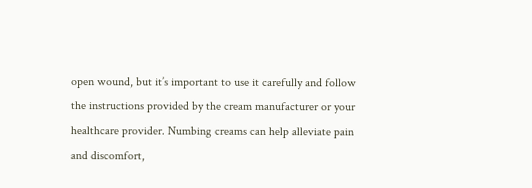open wound, but it’s important to use it carefully and follow the instructions provided by the cream manufacturer or your healthcare provider. Numbing creams can help alleviate pain and discomfort,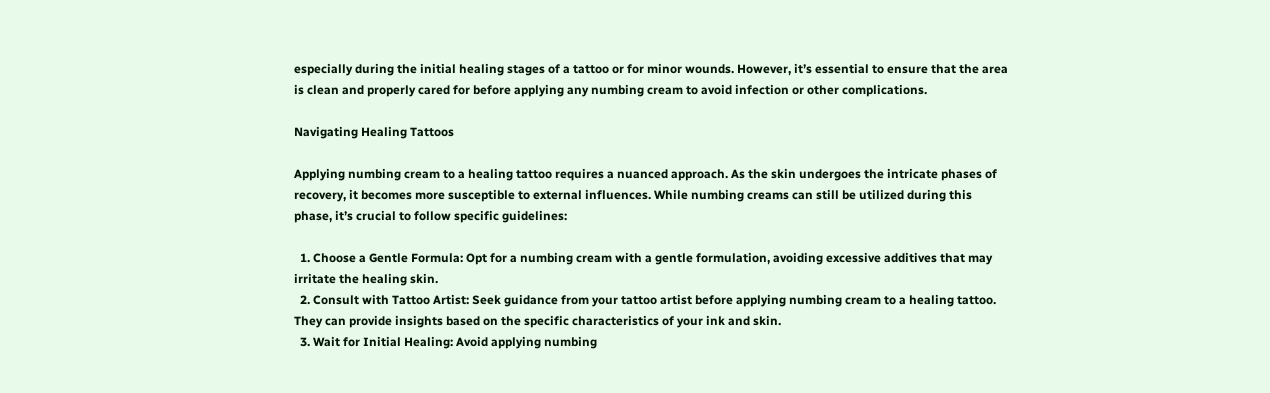especially during the initial healing stages of a tattoo or for minor wounds. However, it’s essential to ensure that the area is clean and properly cared for before applying any numbing cream to avoid infection or other complications.

Navigating Healing Tattoos

Applying numbing cream to a healing tattoo requires a nuanced approach. As the skin undergoes the intricate phases of recovery, it becomes more susceptible to external influences. While numbing creams can still be utilized during this phase, it’s crucial to follow specific guidelines:

  1. Choose a Gentle Formula: Opt for a numbing cream with a gentle formulation, avoiding excessive additives that may irritate the healing skin.
  2. Consult with Tattoo Artist: Seek guidance from your tattoo artist before applying numbing cream to a healing tattoo. They can provide insights based on the specific characteristics of your ink and skin.
  3. Wait for Initial Healing: Avoid applying numbing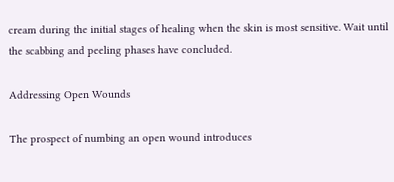cream during the initial stages of healing when the skin is most sensitive. Wait until the scabbing and peeling phases have concluded.

Addressing Open Wounds

The prospect of numbing an open wound introduces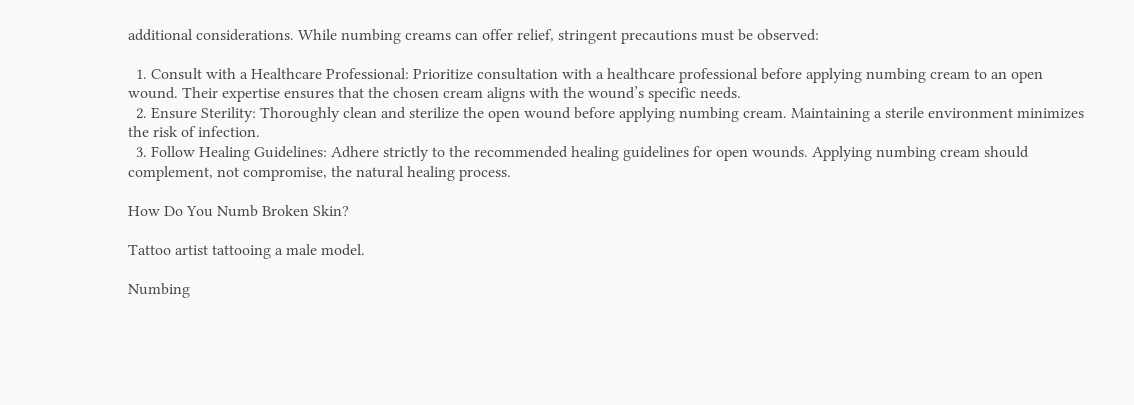additional considerations. While numbing creams can offer relief, stringent precautions must be observed:

  1. Consult with a Healthcare Professional: Prioritize consultation with a healthcare professional before applying numbing cream to an open wound. Their expertise ensures that the chosen cream aligns with the wound’s specific needs.
  2. Ensure Sterility: Thoroughly clean and sterilize the open wound before applying numbing cream. Maintaining a sterile environment minimizes the risk of infection.
  3. Follow Healing Guidelines: Adhere strictly to the recommended healing guidelines for open wounds. Applying numbing cream should complement, not compromise, the natural healing process.

How Do You Numb Broken Skin?

Tattoo artist tattooing a male model.

Numbing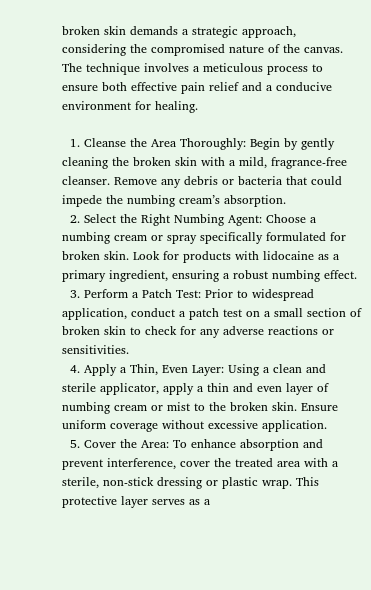broken skin demands a strategic approach, considering the compromised nature of the canvas. The technique involves a meticulous process to ensure both effective pain relief and a conducive environment for healing.

  1. Cleanse the Area Thoroughly: Begin by gently cleaning the broken skin with a mild, fragrance-free cleanser. Remove any debris or bacteria that could impede the numbing cream’s absorption.
  2. Select the Right Numbing Agent: Choose a numbing cream or spray specifically formulated for broken skin. Look for products with lidocaine as a primary ingredient, ensuring a robust numbing effect.
  3. Perform a Patch Test: Prior to widespread application, conduct a patch test on a small section of broken skin to check for any adverse reactions or sensitivities.
  4. Apply a Thin, Even Layer: Using a clean and sterile applicator, apply a thin and even layer of numbing cream or mist to the broken skin. Ensure uniform coverage without excessive application.
  5. Cover the Area: To enhance absorption and prevent interference, cover the treated area with a sterile, non-stick dressing or plastic wrap. This protective layer serves as a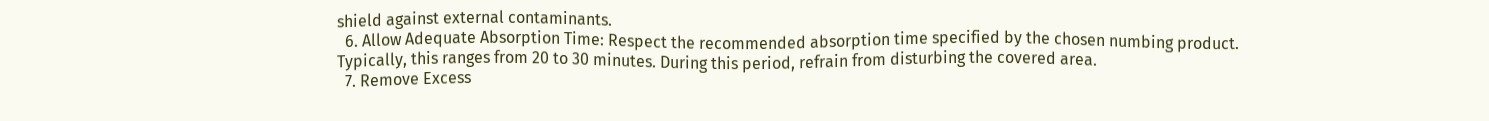shield against external contaminants.
  6. Allow Adequate Absorption Time: Respect the recommended absorption time specified by the chosen numbing product. Typically, this ranges from 20 to 30 minutes. During this period, refrain from disturbing the covered area.
  7. Remove Excess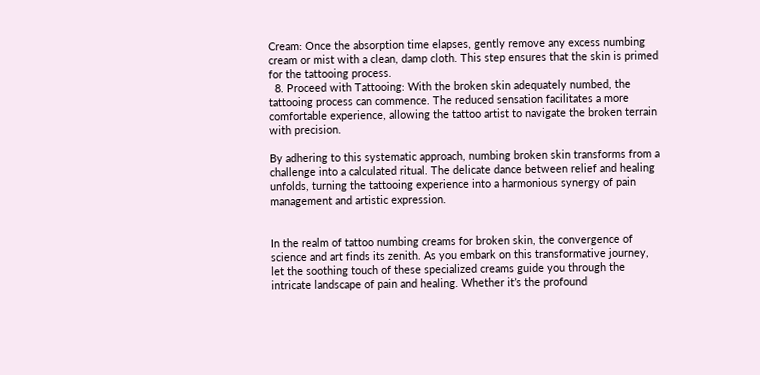Cream: Once the absorption time elapses, gently remove any excess numbing cream or mist with a clean, damp cloth. This step ensures that the skin is primed for the tattooing process.
  8. Proceed with Tattooing: With the broken skin adequately numbed, the tattooing process can commence. The reduced sensation facilitates a more comfortable experience, allowing the tattoo artist to navigate the broken terrain with precision.

By adhering to this systematic approach, numbing broken skin transforms from a challenge into a calculated ritual. The delicate dance between relief and healing unfolds, turning the tattooing experience into a harmonious synergy of pain management and artistic expression.


In the realm of tattoo numbing creams for broken skin, the convergence of science and art finds its zenith. As you embark on this transformative journey, let the soothing touch of these specialized creams guide you through the intricate landscape of pain and healing. Whether it’s the profound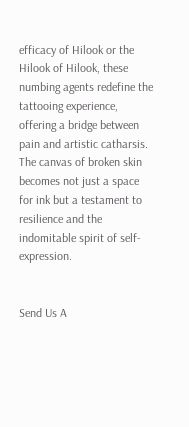efficacy of Hilook or the Hilook of Hilook, these numbing agents redefine the tattooing experience, offering a bridge between pain and artistic catharsis. The canvas of broken skin becomes not just a space for ink but a testament to resilience and the indomitable spirit of self-expression.


Send Us A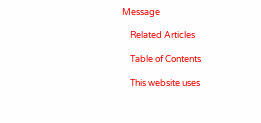Message

    Related Articles

    Table of Contents

    This website uses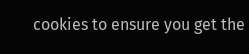cookies to ensure you get the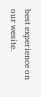best experience on our wesite.